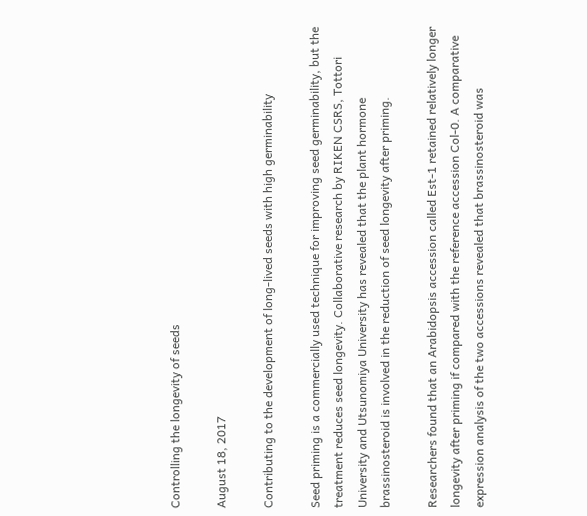Controlling the longevity of seeds

August 18, 2017

Contributing to the development of long-lived seeds with high germinability

Seed priming is a commercially used technique for improving seed germinability, but the treatment reduces seed longevity. Collaborative research by RIKEN CSRS, Tottori University and Utsunomiya University has revealed that the plant hormone brassinosteroid is involved in the reduction of seed longevity after priming.

Researchers found that an Arabidopsis accession called Est-1 retained relatively longer longevity after priming if compared with the reference accession Col-0. A comparative expression analysis of the two accessions revealed that brassinosteroid was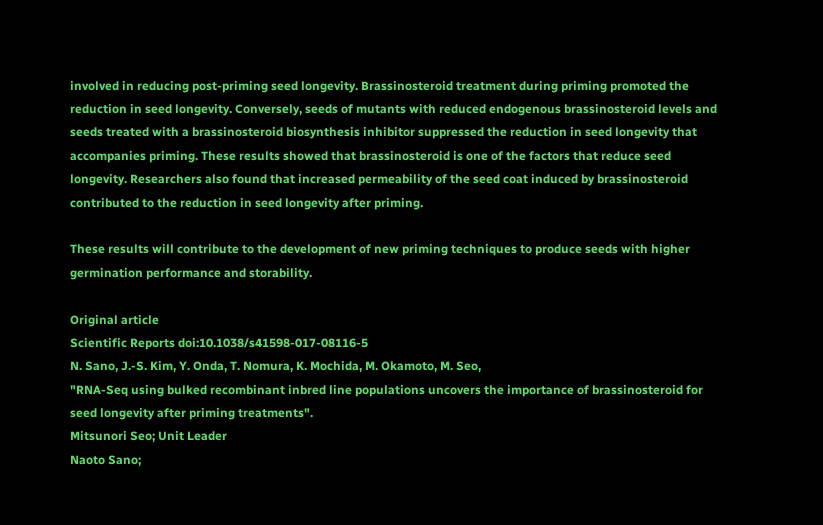involved in reducing post-priming seed longevity. Brassinosteroid treatment during priming promoted the reduction in seed longevity. Conversely, seeds of mutants with reduced endogenous brassinosteroid levels and seeds treated with a brassinosteroid biosynthesis inhibitor suppressed the reduction in seed longevity that accompanies priming. These results showed that brassinosteroid is one of the factors that reduce seed longevity. Researchers also found that increased permeability of the seed coat induced by brassinosteroid contributed to the reduction in seed longevity after priming.

These results will contribute to the development of new priming techniques to produce seeds with higher germination performance and storability.

Original article
Scientific Reports doi:10.1038/s41598-017-08116-5
N. Sano, J.-S. Kim, Y. Onda, T. Nomura, K. Mochida, M. Okamoto, M. Seo,
"RNA-Seq using bulked recombinant inbred line populations uncovers the importance of brassinosteroid for seed longevity after priming treatments".
Mitsunori Seo; Unit Leader
Naoto Sano;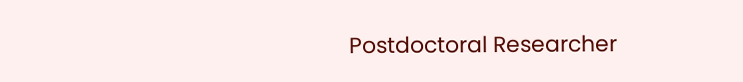Postdoctoral Researcher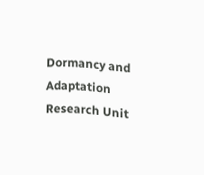Dormancy and Adaptation Research Unit